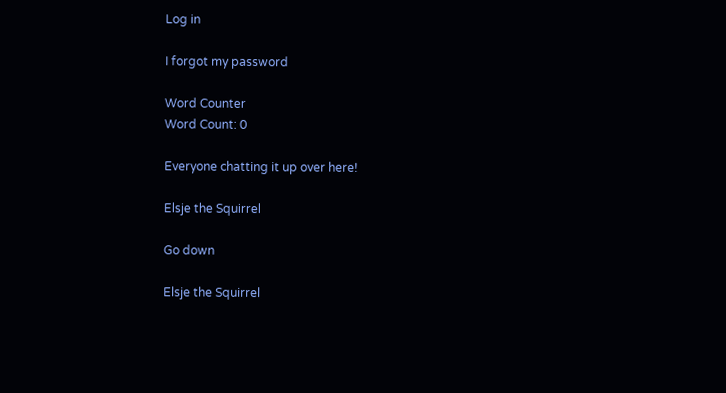Log in

I forgot my password

Word Counter
Word Count: 0

Everyone chatting it up over here!

Elsje the Squirrel

Go down

Elsje the Squirrel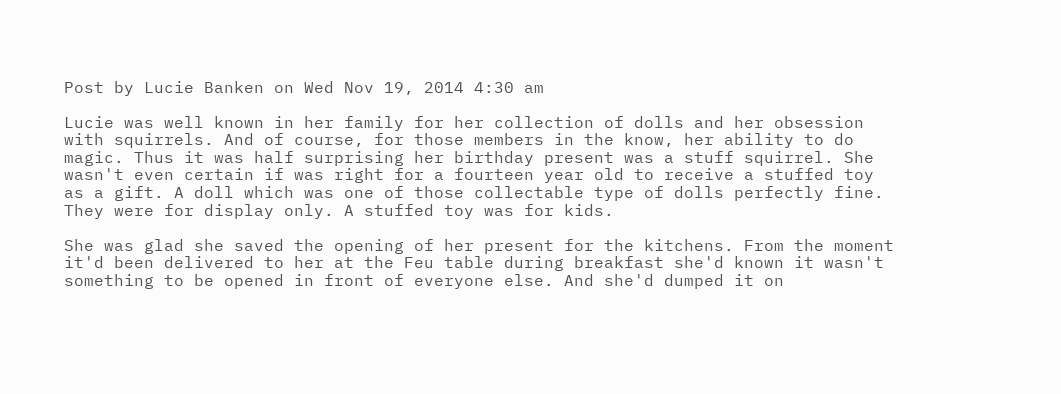Post by Lucie Banken on Wed Nov 19, 2014 4:30 am

Lucie was well known in her family for her collection of dolls and her obsession with squirrels. And of course, for those members in the know, her ability to do magic. Thus it was half surprising her birthday present was a stuff squirrel. She wasn't even certain if was right for a fourteen year old to receive a stuffed toy as a gift. A doll which was one of those collectable type of dolls perfectly fine. They were for display only. A stuffed toy was for kids.

She was glad she saved the opening of her present for the kitchens. From the moment it'd been delivered to her at the Feu table during breakfast she'd known it wasn't something to be opened in front of everyone else. And she'd dumped it on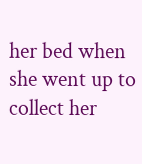her bed when she went up to collect her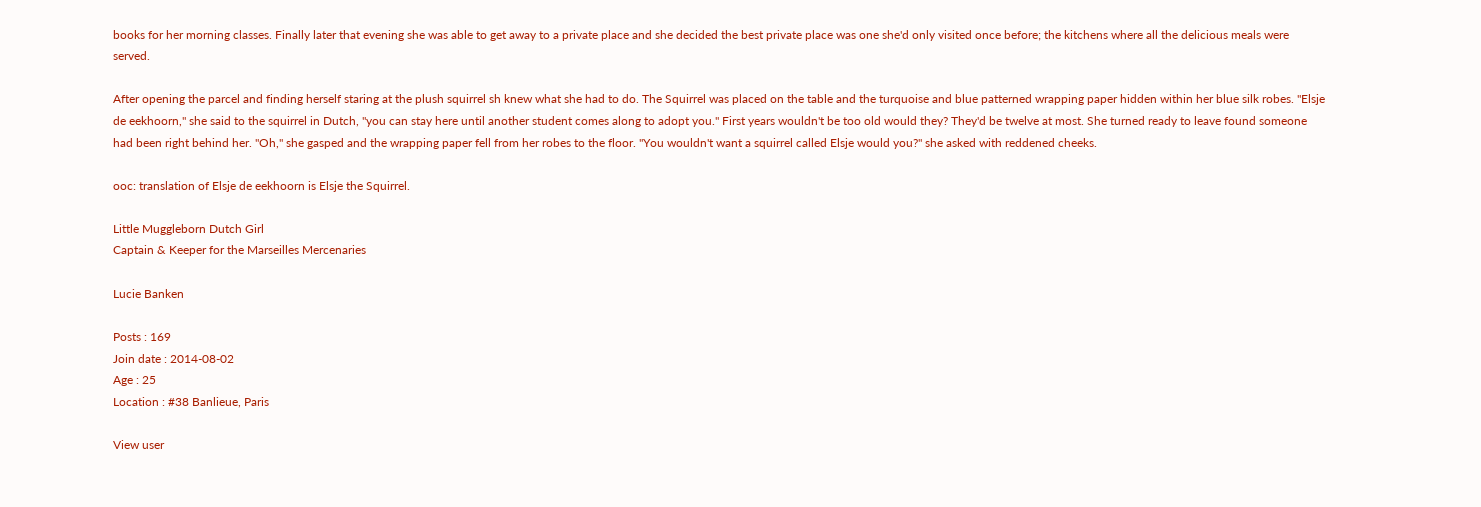books for her morning classes. Finally later that evening she was able to get away to a private place and she decided the best private place was one she'd only visited once before; the kitchens where all the delicious meals were served.

After opening the parcel and finding herself staring at the plush squirrel sh knew what she had to do. The Squirrel was placed on the table and the turquoise and blue patterned wrapping paper hidden within her blue silk robes. "Elsje de eekhoorn," she said to the squirrel in Dutch, "you can stay here until another student comes along to adopt you." First years wouldn't be too old would they? They'd be twelve at most. She turned ready to leave found someone had been right behind her. "Oh," she gasped and the wrapping paper fell from her robes to the floor. "You wouldn't want a squirrel called Elsje would you?" she asked with reddened cheeks.

ooc: translation of Elsje de eekhoorn is Elsje the Squirrel.

Little Muggleborn Dutch Girl
Captain & Keeper for the Marseilles Mercenaries

Lucie Banken

Posts : 169
Join date : 2014-08-02
Age : 25
Location : #38 Banlieue, Paris

View user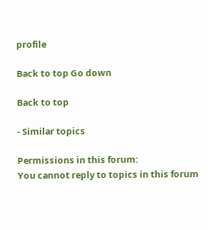profile

Back to top Go down

Back to top

- Similar topics

Permissions in this forum:
You cannot reply to topics in this forum